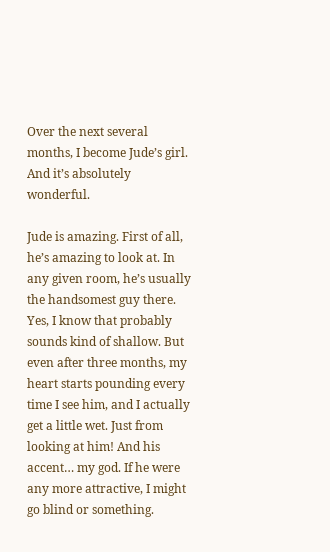Over the next several months, I become Jude’s girl. And it’s absolutely wonderful.

Jude is amazing. First of all, he’s amazing to look at. In any given room, he’s usually the handsomest guy there. Yes, I know that probably sounds kind of shallow. But even after three months, my heart starts pounding every time I see him, and I actually get a little wet. Just from looking at him! And his accent… my god. If he were any more attractive, I might go blind or something.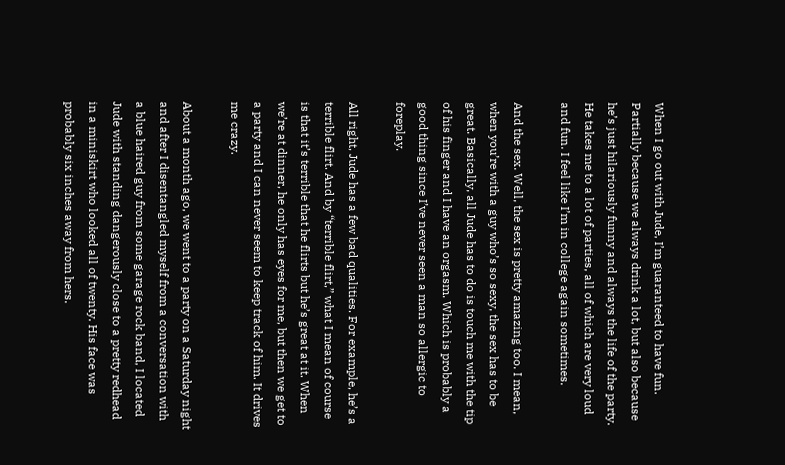When I go out with Jude, I’m guaranteed to have fun. Partially because we always drink a lot, but also because he’s just hilariously funny and always the life of the party. He takes me to a lot of parties, all of which are very loud and fun. I feel like I’m in college again sometimes.

And the sex. Well, the sex is pretty amazing too. I mean, when you’re with a guy who’s so sexy, the sex has to be great. Basically, all Jude has to do is touch me with the tip of his finger and I have an orgasm. Which is probably a good thing since I’ve never seen a man so allergic to foreplay.

All right, Jude has a few bad qualities. For example, he’s a terrible flirt. And by “terrible flirt,” what I mean of course is that it’s terrible that he flirts but he’s great at it. When we’re at dinner, he only has eyes for me, but then we get to a party and I can never seem to keep track of him. It drives me crazy.

About a month ago, we went to a party on a Saturday night and after I disentangled myself from a conversation with a blue haired guy from some garage rock band, I located Jude with standing dangerously close to a pretty redhead in a miniskirt who looked all of twenty. His face was probably six inches away from hers.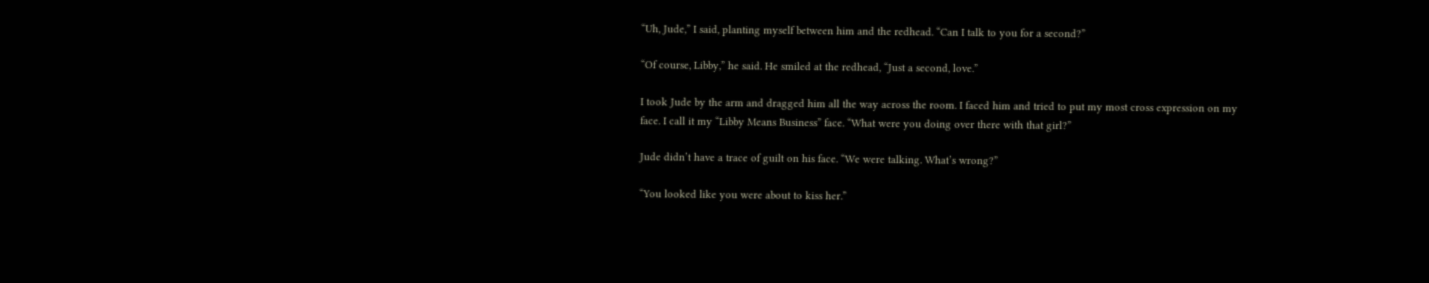“Uh, Jude,” I said, planting myself between him and the redhead. “Can I talk to you for a second?”

“Of course, Libby,” he said. He smiled at the redhead, “Just a second, love.”

I took Jude by the arm and dragged him all the way across the room. I faced him and tried to put my most cross expression on my face. I call it my “Libby Means Business” face. “What were you doing over there with that girl?”

Jude didn’t have a trace of guilt on his face. “We were talking. What’s wrong?”

“You looked like you were about to kiss her.”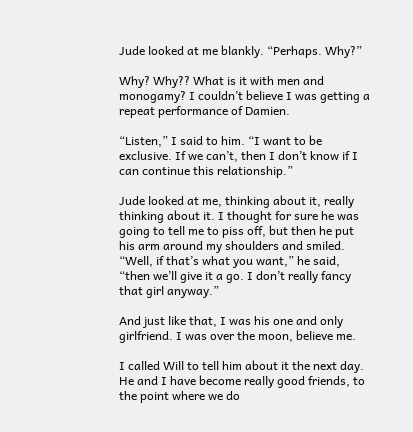Jude looked at me blankly. “Perhaps. Why?”

Why? Why?? What is it with men and monogamy? I couldn’t believe I was getting a repeat performance of Damien.

“Listen,” I said to him. “I want to be exclusive. If we can’t, then I don’t know if I can continue this relationship.”

Jude looked at me, thinking about it, really thinking about it. I thought for sure he was going to tell me to piss off, but then he put his arm around my shoulders and smiled. “Well, if that’s what you want,” he said, “then we’ll give it a go. I don’t really fancy that girl anyway.”

And just like that, I was his one and only girlfriend. I was over the moon, believe me.

I called Will to tell him about it the next day. He and I have become really good friends, to the point where we do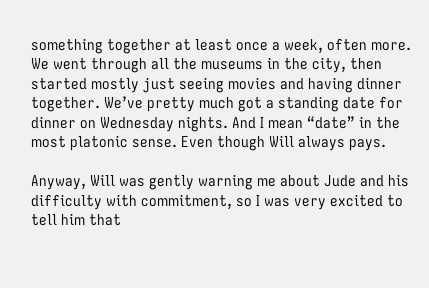something together at least once a week, often more. We went through all the museums in the city, then started mostly just seeing movies and having dinner together. We’ve pretty much got a standing date for dinner on Wednesday nights. And I mean “date” in the most platonic sense. Even though Will always pays.

Anyway, Will was gently warning me about Jude and his difficulty with commitment, so I was very excited to tell him that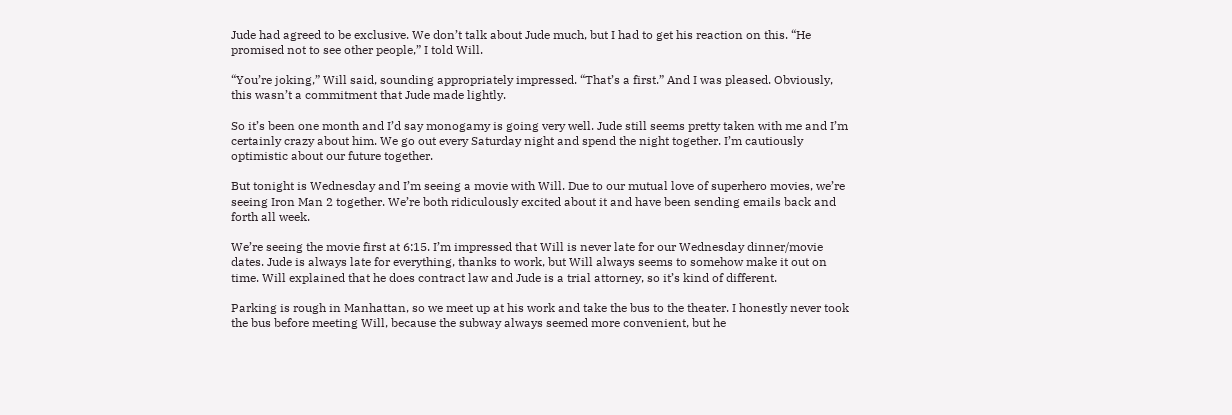Jude had agreed to be exclusive. We don’t talk about Jude much, but I had to get his reaction on this. “He promised not to see other people,” I told Will.

“You’re joking,” Will said, sounding appropriately impressed. “That’s a first.” And I was pleased. Obviously, this wasn’t a commitment that Jude made lightly.

So it’s been one month and I’d say monogamy is going very well. Jude still seems pretty taken with me and I’m certainly crazy about him. We go out every Saturday night and spend the night together. I’m cautiously optimistic about our future together.

But tonight is Wednesday and I’m seeing a movie with Will. Due to our mutual love of superhero movies, we’re seeing Iron Man 2 together. We’re both ridiculously excited about it and have been sending emails back and forth all week.

We’re seeing the movie first at 6:15. I’m impressed that Will is never late for our Wednesday dinner/movie dates. Jude is always late for everything, thanks to work, but Will always seems to somehow make it out on time. Will explained that he does contract law and Jude is a trial attorney, so it’s kind of different.

Parking is rough in Manhattan, so we meet up at his work and take the bus to the theater. I honestly never took the bus before meeting Will, because the subway always seemed more convenient, but he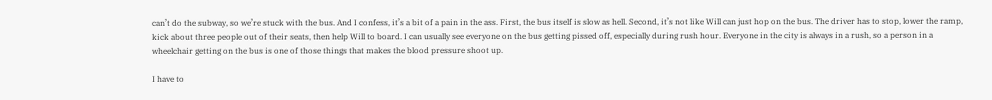can’t do the subway, so we’re stuck with the bus. And I confess, it’s a bit of a pain in the ass. First, the bus itself is slow as hell. Second, it’s not like Will can just hop on the bus. The driver has to stop, lower the ramp, kick about three people out of their seats, then help Will to board. I can usually see everyone on the bus getting pissed off, especially during rush hour. Everyone in the city is always in a rush, so a person in a wheelchair getting on the bus is one of those things that makes the blood pressure shoot up.

I have to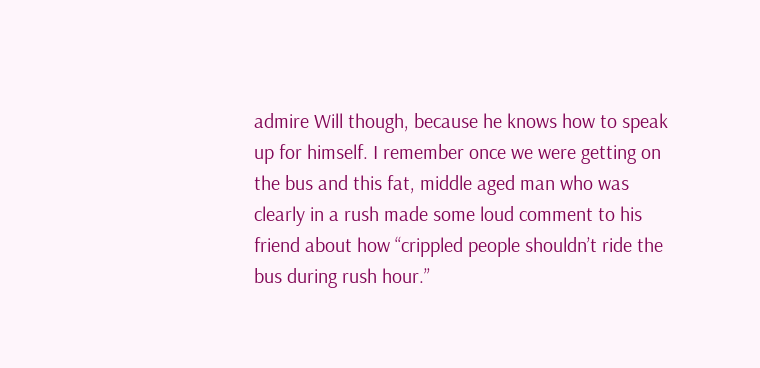admire Will though, because he knows how to speak up for himself. I remember once we were getting on the bus and this fat, middle aged man who was clearly in a rush made some loud comment to his friend about how “crippled people shouldn’t ride the bus during rush hour.”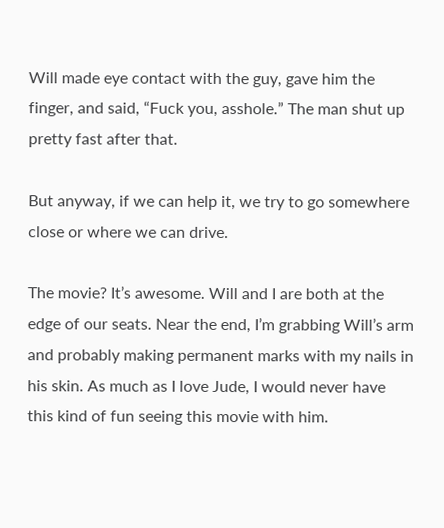Will made eye contact with the guy, gave him the finger, and said, “Fuck you, asshole.” The man shut up pretty fast after that.

But anyway, if we can help it, we try to go somewhere close or where we can drive.

The movie? It’s awesome. Will and I are both at the edge of our seats. Near the end, I’m grabbing Will’s arm and probably making permanent marks with my nails in his skin. As much as I love Jude, I would never have this kind of fun seeing this movie with him.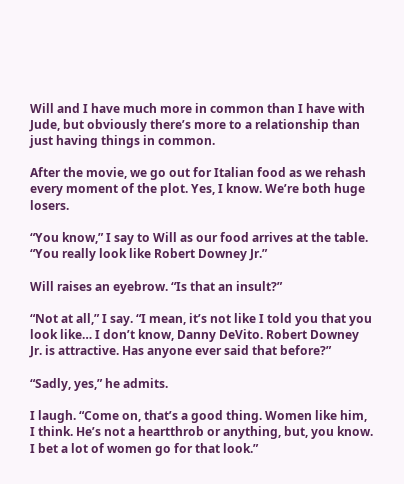Will and I have much more in common than I have with Jude, but obviously there’s more to a relationship than just having things in common.

After the movie, we go out for Italian food as we rehash every moment of the plot. Yes, I know. We’re both huge losers.

“You know,” I say to Will as our food arrives at the table. “You really look like Robert Downey Jr.”

Will raises an eyebrow. “Is that an insult?”

“Not at all,” I say. “I mean, it’s not like I told you that you look like… I don’t know, Danny DeVito. Robert Downey Jr. is attractive. Has anyone ever said that before?”

“Sadly, yes,” he admits.

I laugh. “Come on, that’s a good thing. Women like him, I think. He’s not a heartthrob or anything, but, you know. I bet a lot of women go for that look.”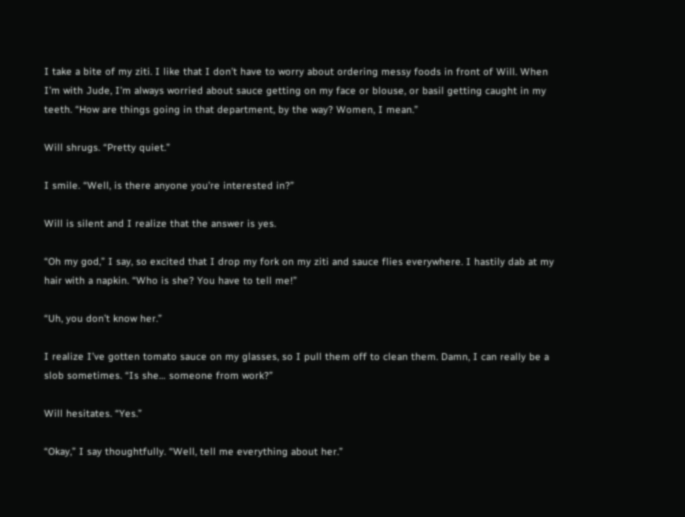I take a bite of my ziti. I like that I don’t have to worry about ordering messy foods in front of Will. When I’m with Jude, I’m always worried about sauce getting on my face or blouse, or basil getting caught in my teeth. “How are things going in that department, by the way? Women, I mean.”

Will shrugs. “Pretty quiet.”

I smile. “Well, is there anyone you’re interested in?”

Will is silent and I realize that the answer is yes.

“Oh my god,” I say, so excited that I drop my fork on my ziti and sauce flies everywhere. I hastily dab at my hair with a napkin. “Who is she? You have to tell me!”

“Uh, you don’t know her.”

I realize I’ve gotten tomato sauce on my glasses, so I pull them off to clean them. Damn, I can really be a slob sometimes. “Is she… someone from work?”

Will hesitates. “Yes.”

“Okay,” I say thoughtfully. “Well, tell me everything about her.”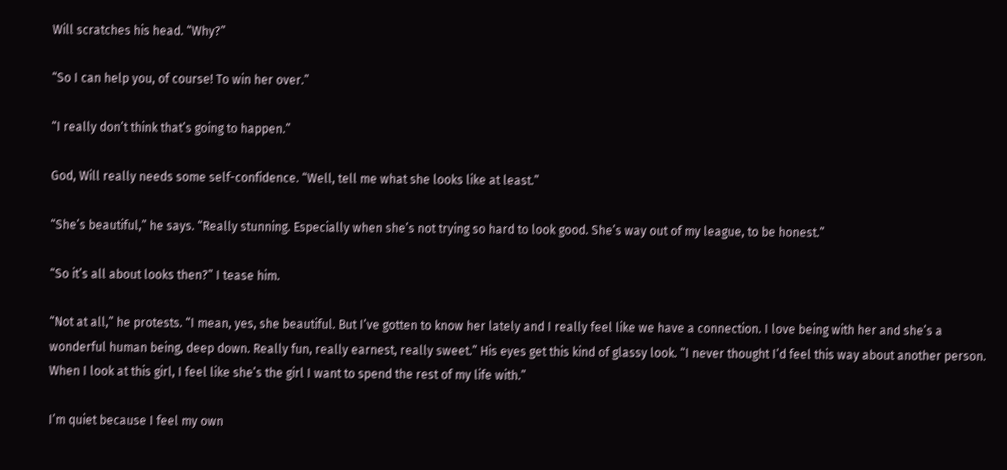Will scratches his head. “Why?”

“So I can help you, of course! To win her over.”

“I really don’t think that’s going to happen.”

God, Will really needs some self-confidence. “Well, tell me what she looks like at least.”

“She’s beautiful,” he says. “Really stunning. Especially when she’s not trying so hard to look good. She’s way out of my league, to be honest.”

“So it’s all about looks then?” I tease him.

“Not at all,” he protests. “I mean, yes, she beautiful. But I’ve gotten to know her lately and I really feel like we have a connection. I love being with her and she’s a wonderful human being, deep down. Really fun, really earnest, really sweet.” His eyes get this kind of glassy look. “I never thought I’d feel this way about another person. When I look at this girl, I feel like she’s the girl I want to spend the rest of my life with.”

I’m quiet because I feel my own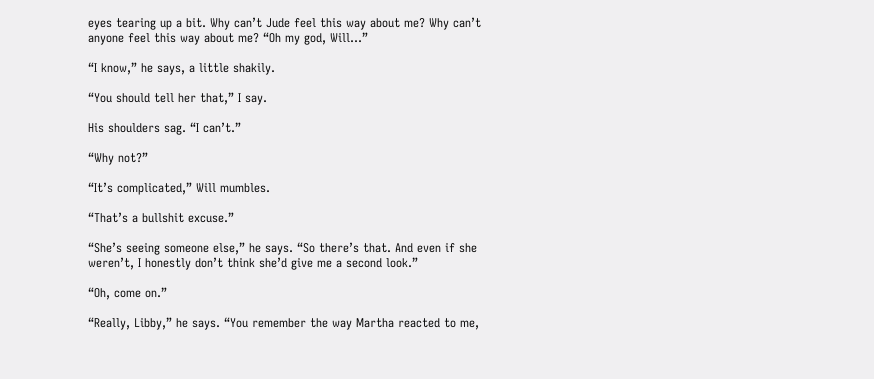eyes tearing up a bit. Why can’t Jude feel this way about me? Why can’t anyone feel this way about me? “Oh my god, Will…”

“I know,” he says, a little shakily.

“You should tell her that,” I say.

His shoulders sag. “I can’t.”

“Why not?”

“It’s complicated,” Will mumbles.

“That’s a bullshit excuse.”

“She’s seeing someone else,” he says. “So there’s that. And even if she weren’t, I honestly don’t think she’d give me a second look.”

“Oh, come on.”

“Really, Libby,” he says. “You remember the way Martha reacted to me,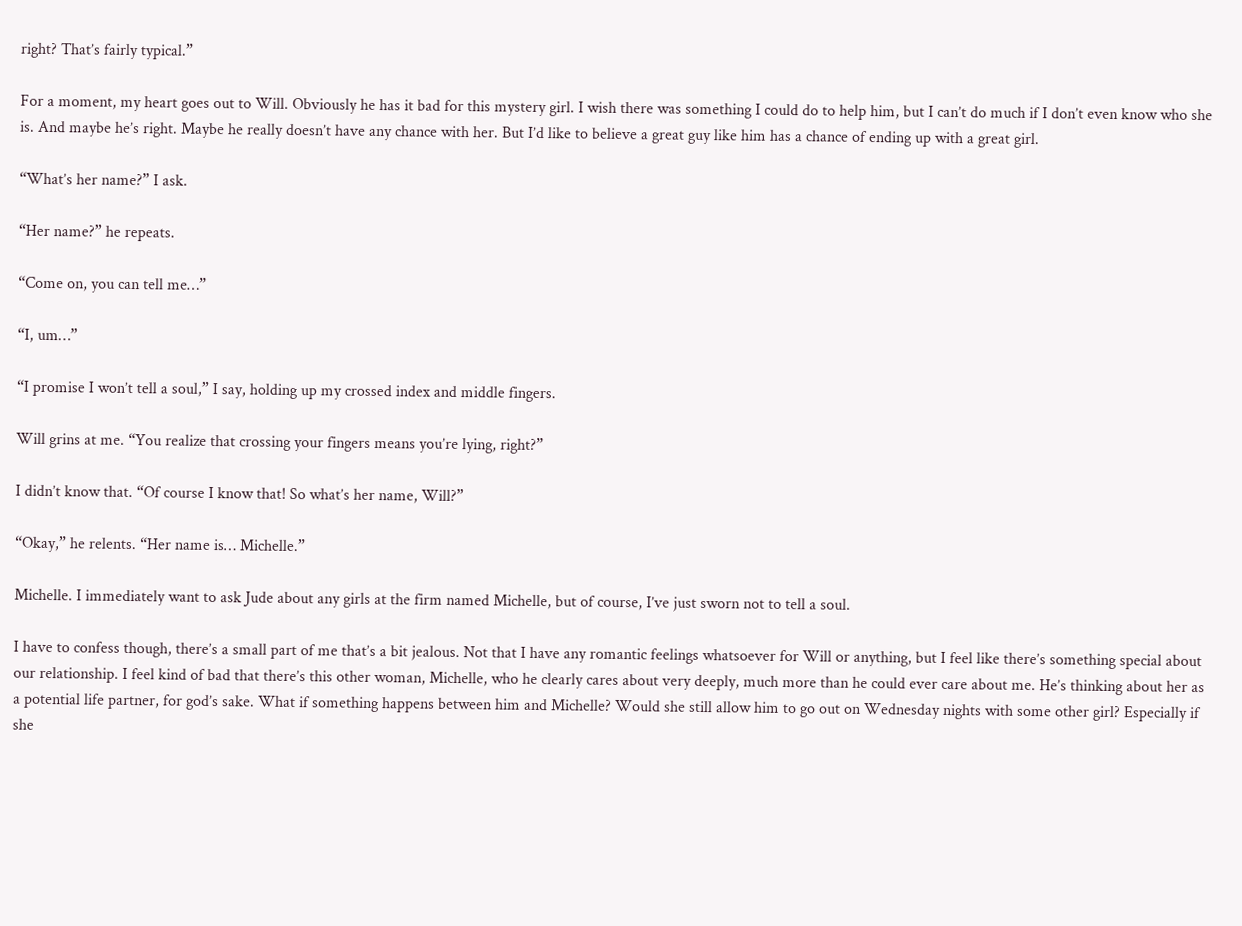right? That’s fairly typical.”

For a moment, my heart goes out to Will. Obviously he has it bad for this mystery girl. I wish there was something I could do to help him, but I can’t do much if I don’t even know who she is. And maybe he’s right. Maybe he really doesn’t have any chance with her. But I’d like to believe a great guy like him has a chance of ending up with a great girl.

“What’s her name?” I ask.

“Her name?” he repeats.

“Come on, you can tell me…”

“I, um…”

“I promise I won’t tell a soul,” I say, holding up my crossed index and middle fingers.

Will grins at me. “You realize that crossing your fingers means you’re lying, right?”

I didn’t know that. “Of course I know that! So what’s her name, Will?”

“Okay,” he relents. “Her name is… Michelle.”

Michelle. I immediately want to ask Jude about any girls at the firm named Michelle, but of course, I’ve just sworn not to tell a soul.

I have to confess though, there’s a small part of me that’s a bit jealous. Not that I have any romantic feelings whatsoever for Will or anything, but I feel like there’s something special about our relationship. I feel kind of bad that there’s this other woman, Michelle, who he clearly cares about very deeply, much more than he could ever care about me. He’s thinking about her as a potential life partner, for god’s sake. What if something happens between him and Michelle? Would she still allow him to go out on Wednesday nights with some other girl? Especially if she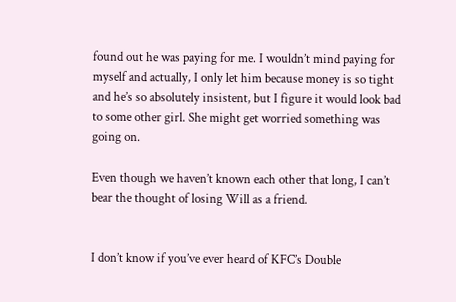found out he was paying for me. I wouldn’t mind paying for myself and actually, I only let him because money is so tight and he’s so absolutely insistent, but I figure it would look bad to some other girl. She might get worried something was going on.

Even though we haven’t known each other that long, I can’t bear the thought of losing Will as a friend.


I don’t know if you’ve ever heard of KFC’s Double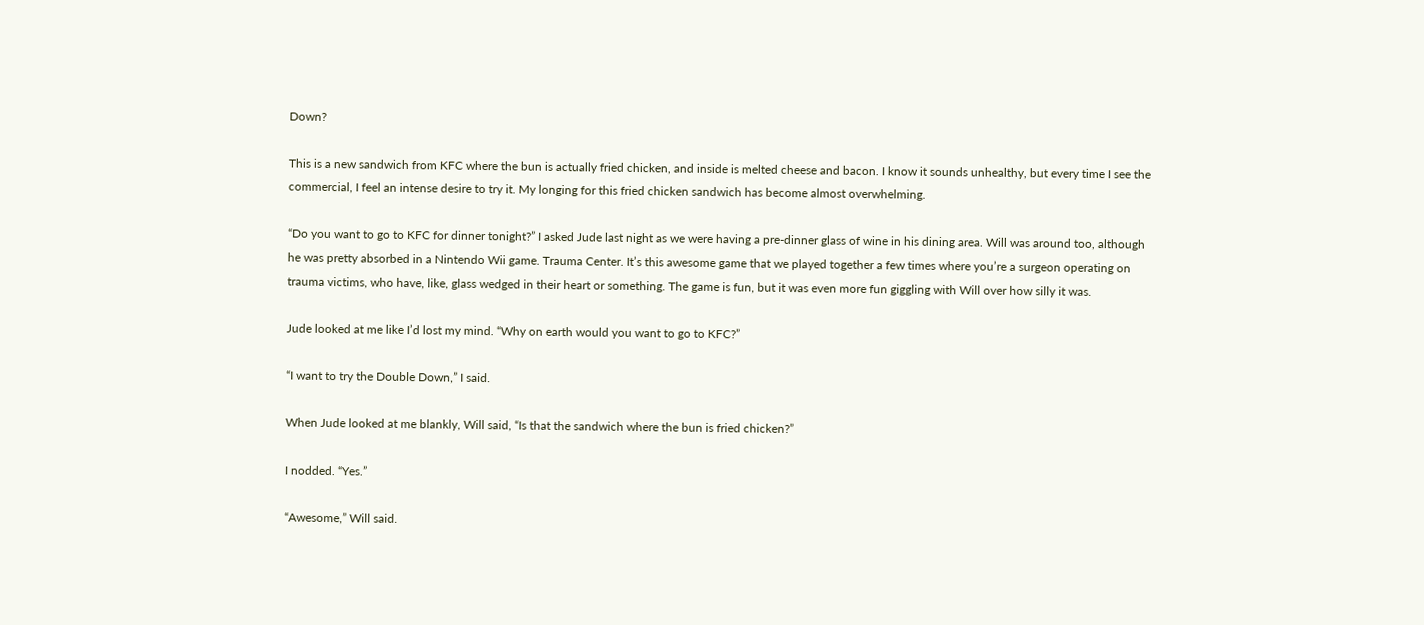Down?

This is a new sandwich from KFC where the bun is actually fried chicken, and inside is melted cheese and bacon. I know it sounds unhealthy, but every time I see the commercial, I feel an intense desire to try it. My longing for this fried chicken sandwich has become almost overwhelming.

“Do you want to go to KFC for dinner tonight?” I asked Jude last night as we were having a pre-dinner glass of wine in his dining area. Will was around too, although he was pretty absorbed in a Nintendo Wii game. Trauma Center. It’s this awesome game that we played together a few times where you’re a surgeon operating on trauma victims, who have, like, glass wedged in their heart or something. The game is fun, but it was even more fun giggling with Will over how silly it was.

Jude looked at me like I’d lost my mind. “Why on earth would you want to go to KFC?”

“I want to try the Double Down,” I said.

When Jude looked at me blankly, Will said, “Is that the sandwich where the bun is fried chicken?”

I nodded. “Yes.”

“Awesome,” Will said.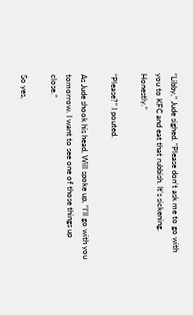“Libby,” Jude sighed. “Please don’t ask me to go with you to KFC and eat that rubbish. It’s sickening. Honestly.”

“Please?” I pouted.

As Jude shook his head, Will spoke up, “I’ll go with you tomorrow. I want to see one of those things up close.”

So yes,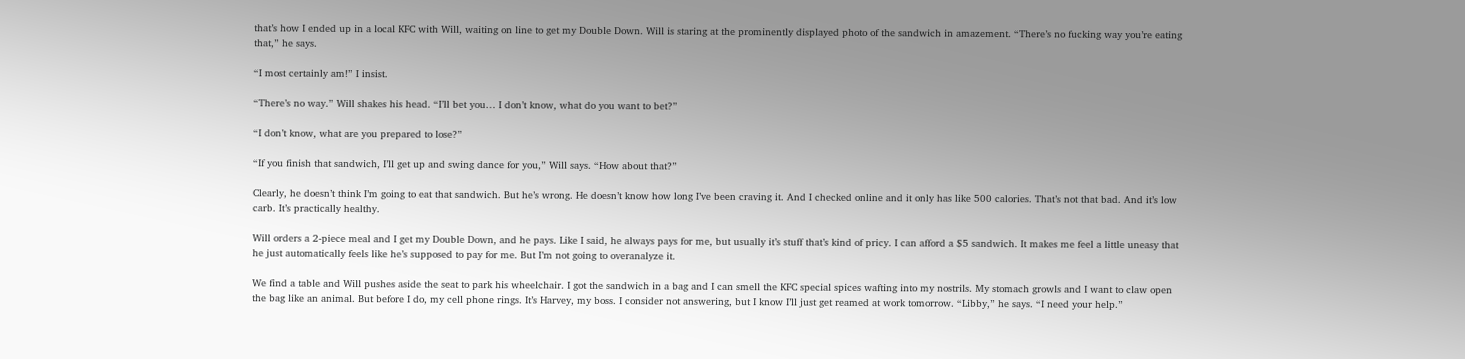that’s how I ended up in a local KFC with Will, waiting on line to get my Double Down. Will is staring at the prominently displayed photo of the sandwich in amazement. “There’s no fucking way you’re eating that,” he says.

“I most certainly am!” I insist.

“There’s no way.” Will shakes his head. “I’ll bet you… I don’t know, what do you want to bet?”

“I don’t know, what are you prepared to lose?”

“If you finish that sandwich, I’ll get up and swing dance for you,” Will says. “How about that?”

Clearly, he doesn’t think I’m going to eat that sandwich. But he’s wrong. He doesn’t know how long I’ve been craving it. And I checked online and it only has like 500 calories. That’s not that bad. And it’s low carb. It’s practically healthy.

Will orders a 2-piece meal and I get my Double Down, and he pays. Like I said, he always pays for me, but usually it’s stuff that’s kind of pricy. I can afford a $5 sandwich. It makes me feel a little uneasy that he just automatically feels like he’s supposed to pay for me. But I’m not going to overanalyze it.

We find a table and Will pushes aside the seat to park his wheelchair. I got the sandwich in a bag and I can smell the KFC special spices wafting into my nostrils. My stomach growls and I want to claw open the bag like an animal. But before I do, my cell phone rings. It’s Harvey, my boss. I consider not answering, but I know I’ll just get reamed at work tomorrow. “Libby,” he says. “I need your help.”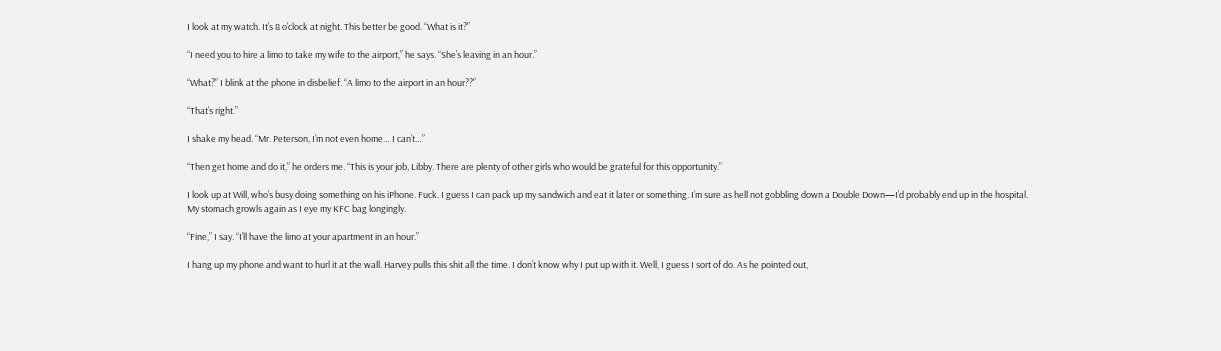I look at my watch. It’s 8 o’clock at night. This better be good. “What is it?”

“I need you to hire a limo to take my wife to the airport,” he says. “She’s leaving in an hour.”

“What?” I blink at the phone in disbelief. “A limo to the airport in an hour??”

“That’s right.”

I shake my head. “Mr. Peterson, I’m not even home… I can’t…”

“Then get home and do it,” he orders me. “This is your job, Libby. There are plenty of other girls who would be grateful for this opportunity.”

I look up at Will, who’s busy doing something on his iPhone. Fuck. I guess I can pack up my sandwich and eat it later or something. I’m sure as hell not gobbling down a Double Down—I’d probably end up in the hospital. My stomach growls again as I eye my KFC bag longingly.

“Fine,” I say. “I’ll have the limo at your apartment in an hour.”

I hang up my phone and want to hurl it at the wall. Harvey pulls this shit all the time. I don’t know why I put up with it. Well, I guess I sort of do. As he pointed out,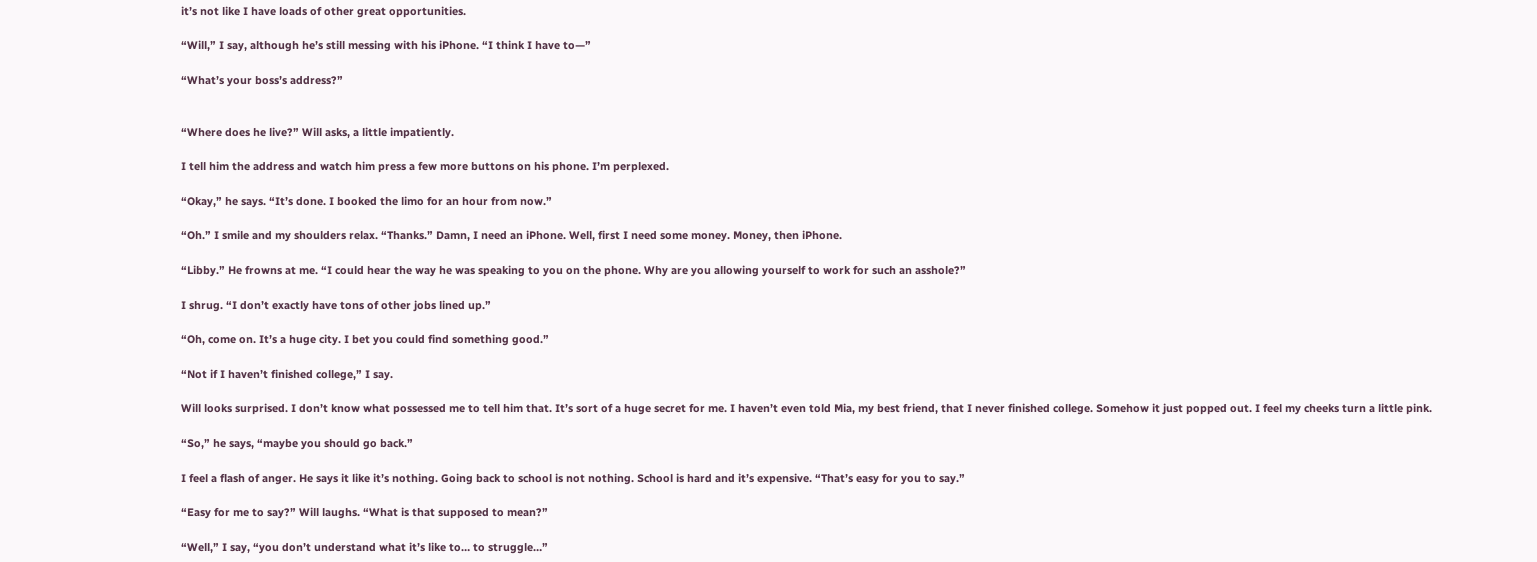it’s not like I have loads of other great opportunities.

“Will,” I say, although he’s still messing with his iPhone. “I think I have to—”

“What’s your boss’s address?”


“Where does he live?” Will asks, a little impatiently.

I tell him the address and watch him press a few more buttons on his phone. I’m perplexed.

“Okay,” he says. “It’s done. I booked the limo for an hour from now.”

“Oh.” I smile and my shoulders relax. “Thanks.” Damn, I need an iPhone. Well, first I need some money. Money, then iPhone.

“Libby.” He frowns at me. “I could hear the way he was speaking to you on the phone. Why are you allowing yourself to work for such an asshole?”

I shrug. “I don’t exactly have tons of other jobs lined up.”

“Oh, come on. It’s a huge city. I bet you could find something good.”

“Not if I haven’t finished college,” I say.

Will looks surprised. I don’t know what possessed me to tell him that. It’s sort of a huge secret for me. I haven’t even told Mia, my best friend, that I never finished college. Somehow it just popped out. I feel my cheeks turn a little pink.

“So,” he says, “maybe you should go back.”

I feel a flash of anger. He says it like it’s nothing. Going back to school is not nothing. School is hard and it’s expensive. “That’s easy for you to say.”

“Easy for me to say?” Will laughs. “What is that supposed to mean?”

“Well,” I say, “you don’t understand what it’s like to… to struggle…”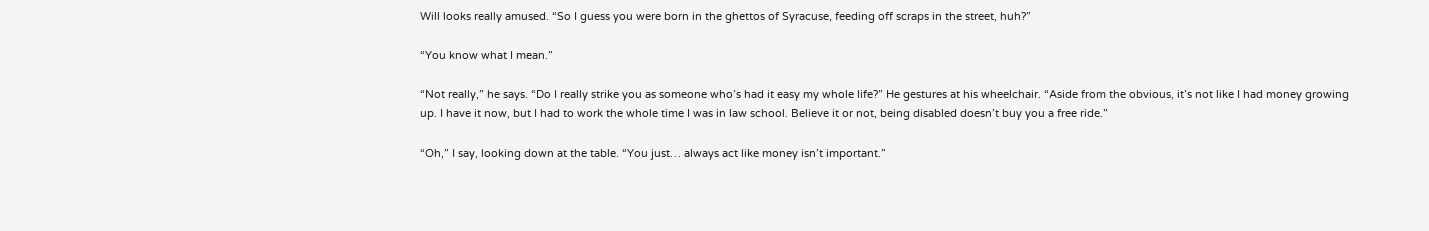Will looks really amused. “So I guess you were born in the ghettos of Syracuse, feeding off scraps in the street, huh?”

“You know what I mean.”

“Not really,” he says. “Do I really strike you as someone who’s had it easy my whole life?” He gestures at his wheelchair. “Aside from the obvious, it’s not like I had money growing up. I have it now, but I had to work the whole time I was in law school. Believe it or not, being disabled doesn’t buy you a free ride.”

“Oh,” I say, looking down at the table. “You just… always act like money isn’t important.”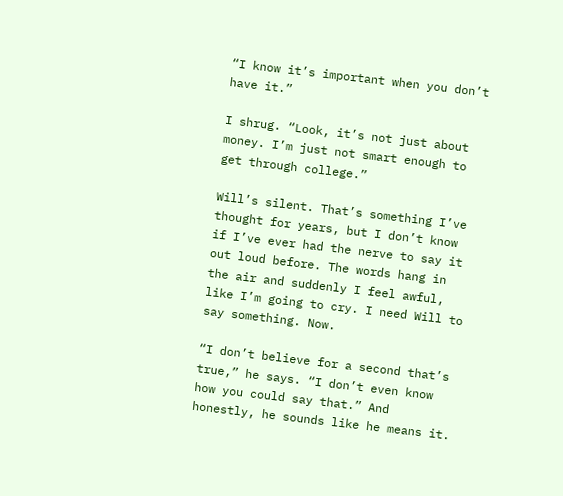“I know it’s important when you don’t have it.”

I shrug. “Look, it’s not just about money. I’m just not smart enough to get through college.”

Will’s silent. That’s something I’ve thought for years, but I don’t know if I’ve ever had the nerve to say it out loud before. The words hang in the air and suddenly I feel awful, like I’m going to cry. I need Will to say something. Now.

“I don’t believe for a second that’s true,” he says. “I don’t even know how you could say that.” And honestly, he sounds like he means it.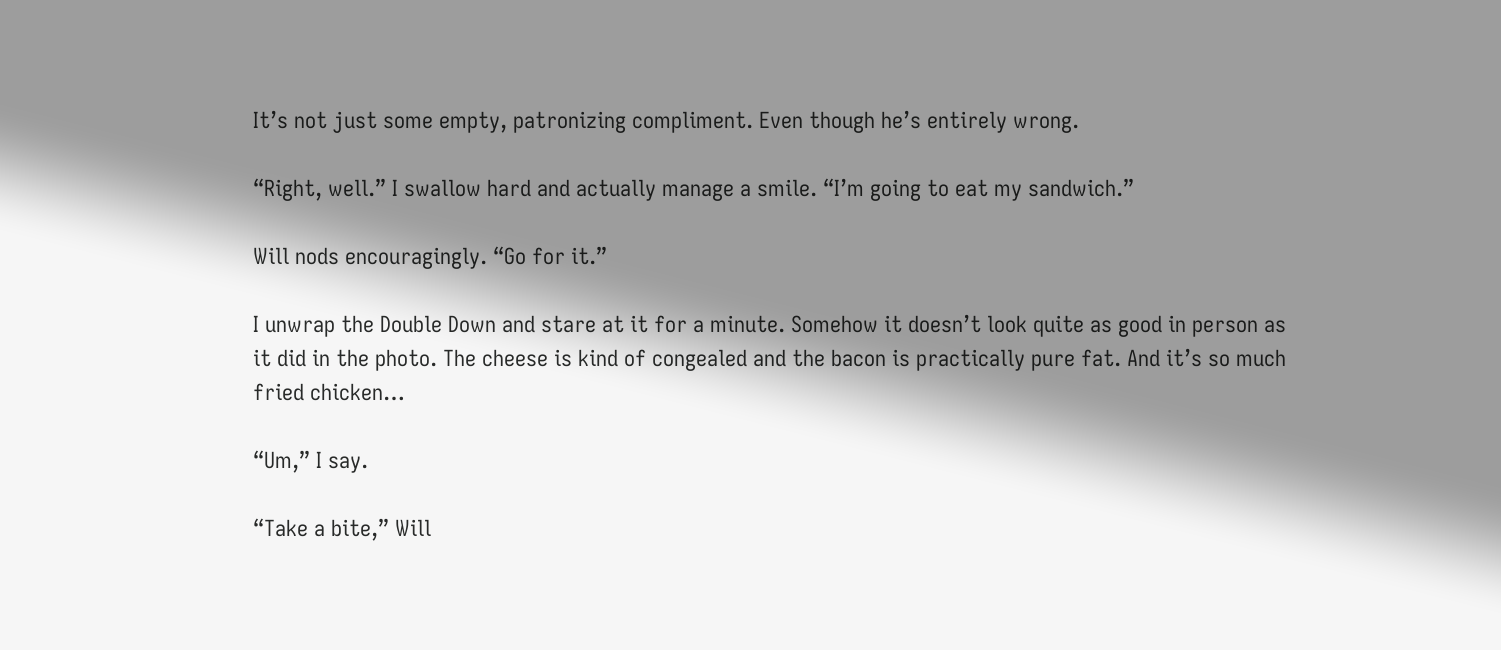It’s not just some empty, patronizing compliment. Even though he’s entirely wrong.

“Right, well.” I swallow hard and actually manage a smile. “I’m going to eat my sandwich.”

Will nods encouragingly. “Go for it.”

I unwrap the Double Down and stare at it for a minute. Somehow it doesn’t look quite as good in person as it did in the photo. The cheese is kind of congealed and the bacon is practically pure fat. And it’s so much fried chicken…

“Um,” I say.

“Take a bite,” Will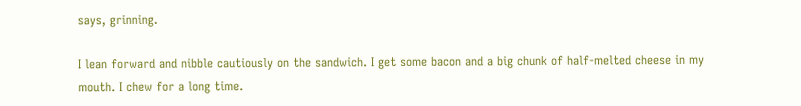says, grinning.

I lean forward and nibble cautiously on the sandwich. I get some bacon and a big chunk of half-melted cheese in my mouth. I chew for a long time.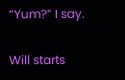“Yum?” I say.

Will starts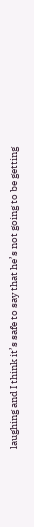laughing and I think it’s safe to say that he’s not going to be getting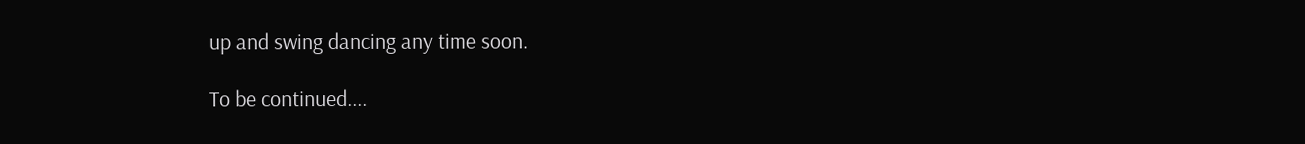up and swing dancing any time soon.

To be continued....